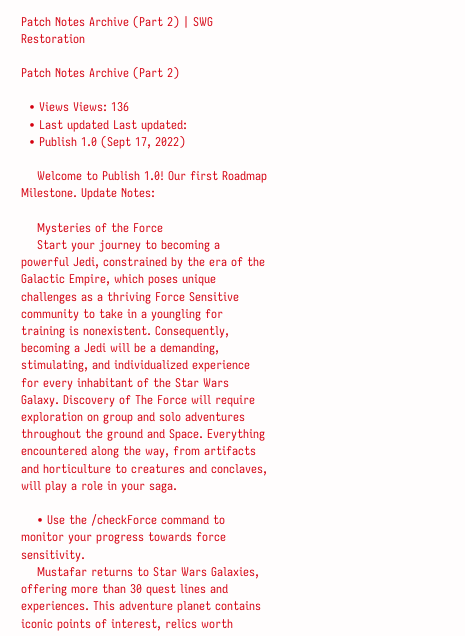Patch Notes Archive (Part 2) | SWG Restoration

Patch Notes Archive (Part 2)

  • Views Views: 136
  • Last updated Last updated:
  • Publish 1.0 (Sept 17, 2022)

    Welcome to Publish 1.0! Our first Roadmap Milestone. Update Notes:

    Mysteries of the Force
    Start your journey to becoming a powerful Jedi, constrained by the era of the Galactic Empire, which poses unique challenges as a thriving Force Sensitive community to take in a youngling for training is nonexistent. Consequently, becoming a Jedi will be a demanding, stimulating, and individualized experience for every inhabitant of the Star Wars Galaxy. Discovery of The Force will require exploration on group and solo adventures throughout the ground and Space. Everything encountered along the way, from artifacts and horticulture to creatures and conclaves, will play a role in your saga.

    • Use the /checkForce command to monitor your progress towards force sensitivity.
    Mustafar returns to Star Wars Galaxies, offering more than 30 quest lines and experiences. This adventure planet contains iconic points of interest, relics worth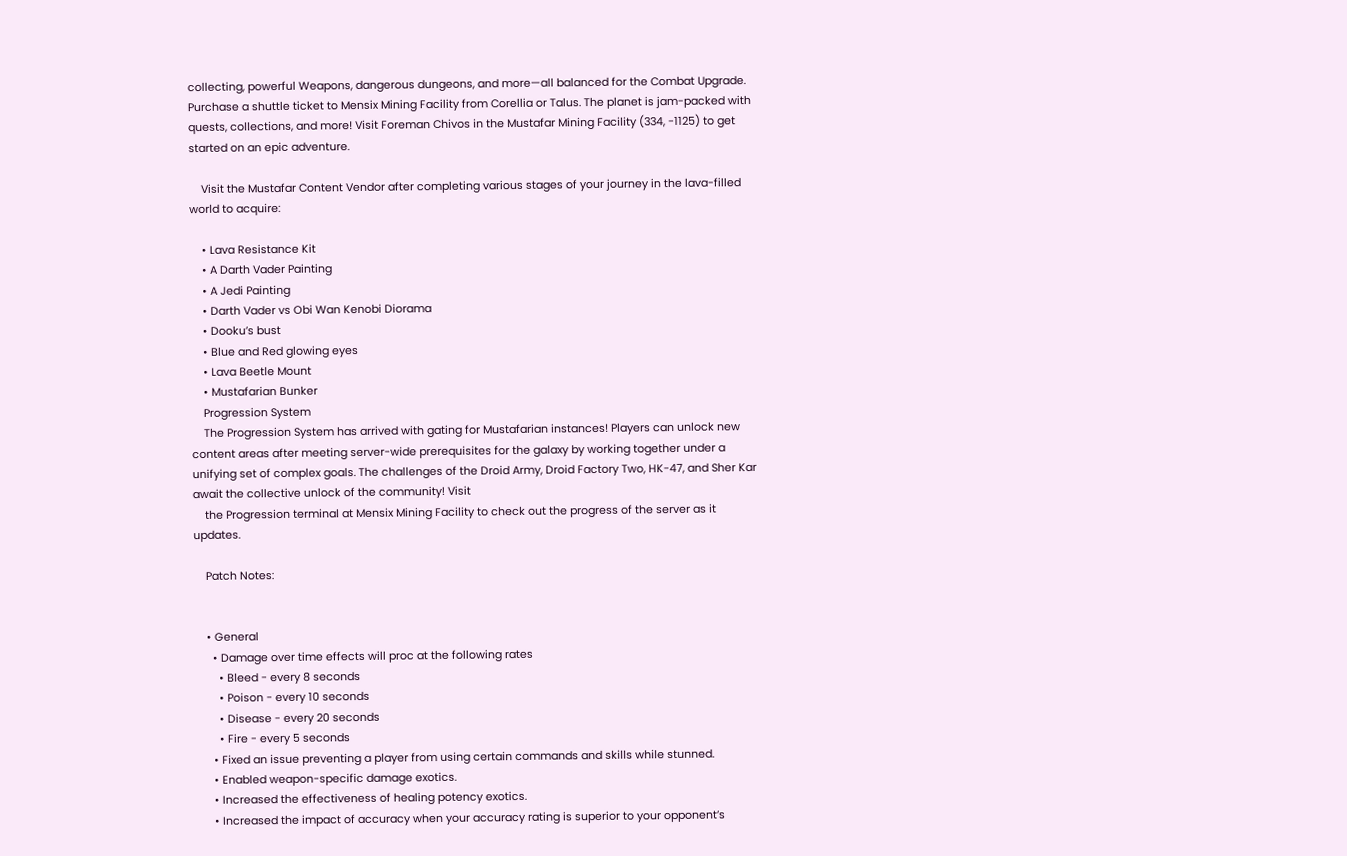collecting, powerful Weapons, dangerous dungeons, and more—all balanced for the Combat Upgrade. Purchase a shuttle ticket to Mensix Mining Facility from Corellia or Talus. The planet is jam-packed with quests, collections, and more! Visit Foreman Chivos in the Mustafar Mining Facility (334, -1125) to get started on an epic adventure.

    Visit the Mustafar Content Vendor after completing various stages of your journey in the lava-filled world to acquire:

    • Lava Resistance Kit
    • A Darth Vader Painting
    • A Jedi Painting
    • Darth Vader vs Obi Wan Kenobi Diorama
    • Dooku’s bust
    • Blue and Red glowing eyes
    • Lava Beetle Mount
    • Mustafarian Bunker
    Progression System
    The Progression System has arrived with gating for Mustafarian instances! Players can unlock new content areas after meeting server-wide prerequisites for the galaxy by working together under a unifying set of complex goals. The challenges of the Droid Army, Droid Factory Two, HK-47, and Sher Kar await the collective unlock of the community! Visit
    the Progression terminal at Mensix Mining Facility to check out the progress of the server as it updates.

    Patch Notes:


    • General
      • Damage over time effects will proc at the following rates
        • Bleed - every 8 seconds
        • Poison - every 10 seconds
        • Disease - every 20 seconds
        • Fire - every 5 seconds
      • Fixed an issue preventing a player from using certain commands and skills while stunned.
      • Enabled weapon-specific damage exotics.
      • Increased the effectiveness of healing potency exotics.
      • Increased the impact of accuracy when your accuracy rating is superior to your opponent’s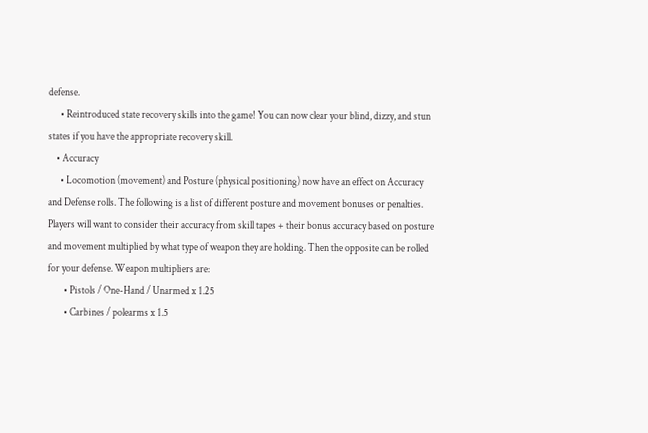defense.
      • Reintroduced state recovery skills into the game! You can now clear your blind, dizzy, and stun states if you have the appropriate recovery skill.
    • Accuracy
      • Locomotion (movement) and Posture (physical positioning) now have an effect on Accuracy and Defense rolls. The following is a list of different posture and movement bonuses or penalties. Players will want to consider their accuracy from skill tapes + their bonus accuracy based on posture and movement multiplied by what type of weapon they are holding. Then the opposite can be rolled for your defense. Weapon multipliers are:
        • Pistols / One-Hand / Unarmed x 1.25
        • Carbines / polearms x 1.5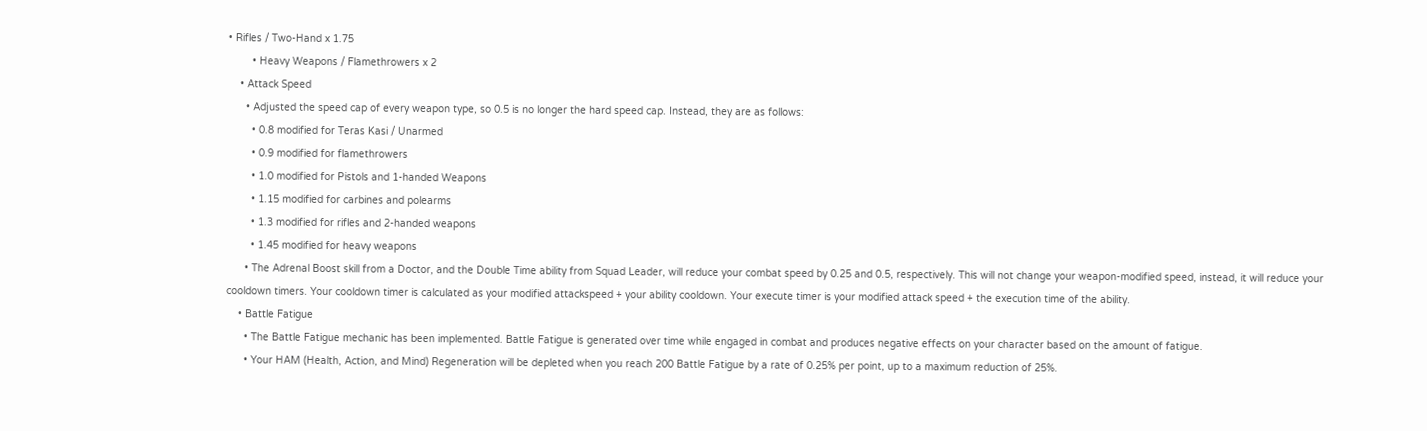• Rifles / Two-Hand x 1.75
        • Heavy Weapons / Flamethrowers x 2
    • Attack Speed
      • Adjusted the speed cap of every weapon type, so 0.5 is no longer the hard speed cap. Instead, they are as follows:
        • 0.8 modified for Teras Kasi / Unarmed
        • 0.9 modified for flamethrowers
        • 1.0 modified for Pistols and 1-handed Weapons
        • 1.15 modified for carbines and polearms
        • 1.3 modified for rifles and 2-handed weapons
        • 1.45 modified for heavy weapons
      • The Adrenal Boost skill from a Doctor, and the Double Time ability from Squad Leader, will reduce your combat speed by 0.25 and 0.5, respectively. This will not change your weapon-modified speed, instead, it will reduce your cooldown timers. Your cooldown timer is calculated as your modified attackspeed + your ability cooldown. Your execute timer is your modified attack speed + the execution time of the ability.
    • Battle Fatigue
      • The Battle Fatigue mechanic has been implemented. Battle Fatigue is generated over time while engaged in combat and produces negative effects on your character based on the amount of fatigue.
      • Your HAM (Health, Action, and Mind) Regeneration will be depleted when you reach 200 Battle Fatigue by a rate of 0.25% per point, up to a maximum reduction of 25%.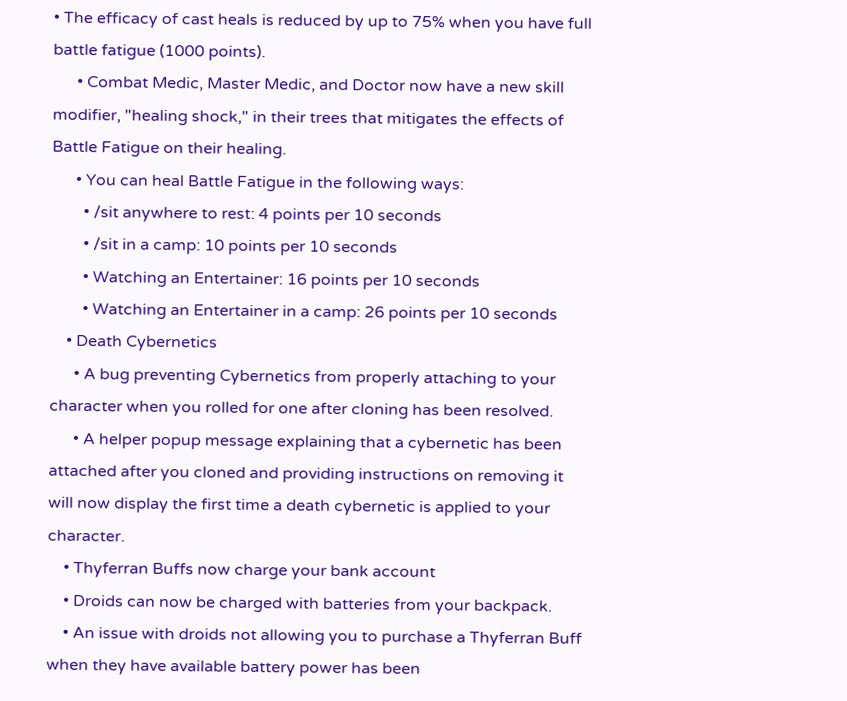• The efficacy of cast heals is reduced by up to 75% when you have full battle fatigue (1000 points).
      • Combat Medic, Master Medic, and Doctor now have a new skill modifier, "healing shock," in their trees that mitigates the effects of Battle Fatigue on their healing.
      • You can heal Battle Fatigue in the following ways:
        • /sit anywhere to rest: 4 points per 10 seconds
        • /sit in a camp: 10 points per 10 seconds
        • Watching an Entertainer: 16 points per 10 seconds
        • Watching an Entertainer in a camp: 26 points per 10 seconds
    • Death Cybernetics
      • A bug preventing Cybernetics from properly attaching to your character when you rolled for one after cloning has been resolved.
      • A helper popup message explaining that a cybernetic has been attached after you cloned and providing instructions on removing it will now display the first time a death cybernetic is applied to your character.
    • Thyferran Buffs now charge your bank account
    • Droids can now be charged with batteries from your backpack.
    • An issue with droids not allowing you to purchase a Thyferran Buff when they have available battery power has been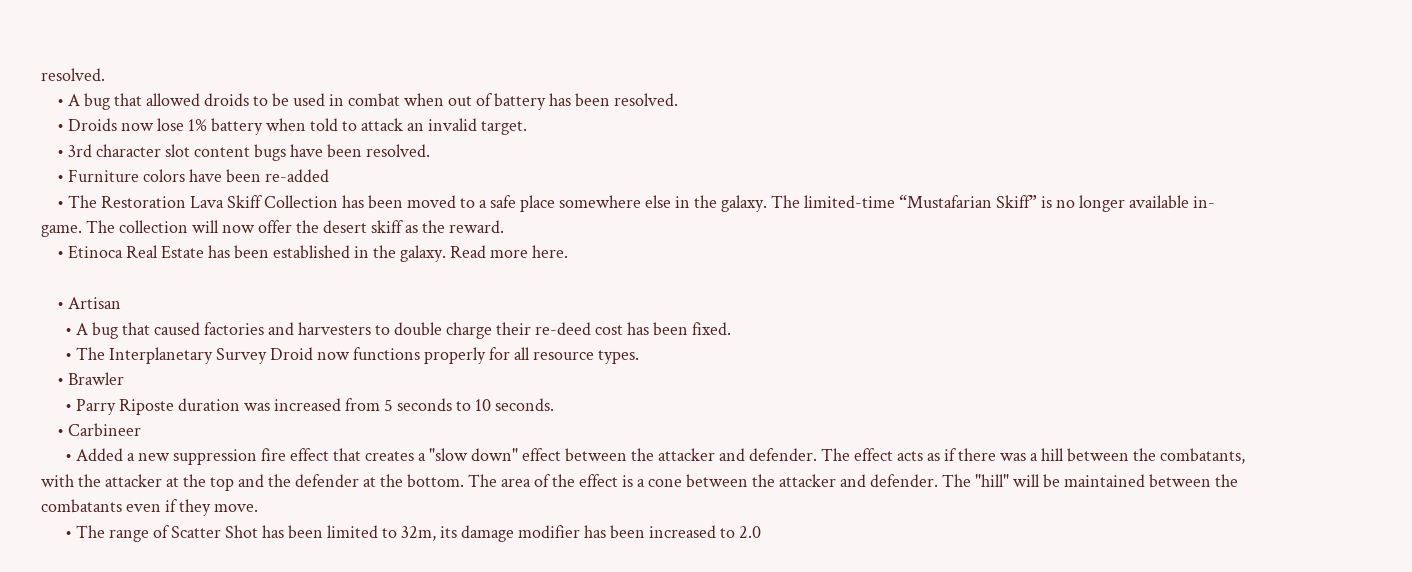resolved.
    • A bug that allowed droids to be used in combat when out of battery has been resolved.
    • Droids now lose 1% battery when told to attack an invalid target.
    • 3rd character slot content bugs have been resolved.
    • Furniture colors have been re-added
    • The Restoration Lava Skiff Collection has been moved to a safe place somewhere else in the galaxy. The limited-time “Mustafarian Skiff” is no longer available in-game. The collection will now offer the desert skiff as the reward.
    • Etinoca Real Estate has been established in the galaxy. Read more here.

    • Artisan
      • A bug that caused factories and harvesters to double charge their re-deed cost has been fixed.
      • The Interplanetary Survey Droid now functions properly for all resource types.
    • Brawler
      • Parry Riposte duration was increased from 5 seconds to 10 seconds.
    • Carbineer
      • Added a new suppression fire effect that creates a "slow down" effect between the attacker and defender. The effect acts as if there was a hill between the combatants, with the attacker at the top and the defender at the bottom. The area of the effect is a cone between the attacker and defender. The "hill" will be maintained between the combatants even if they move.
      • The range of Scatter Shot has been limited to 32m, its damage modifier has been increased to 2.0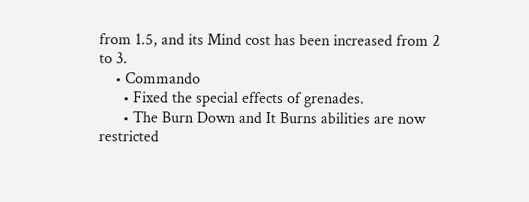from 1.5, and its Mind cost has been increased from 2 to 3.
    • Commando
      • Fixed the special effects of grenades.
      • The Burn Down and It Burns abilities are now restricted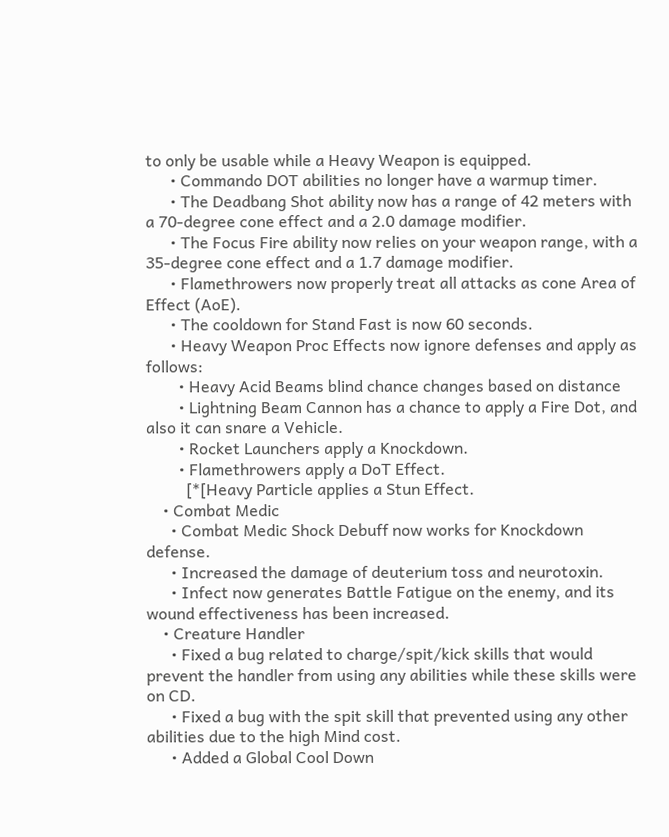to only be usable while a Heavy Weapon is equipped.
      • Commando DOT abilities no longer have a warmup timer.
      • The Deadbang Shot ability now has a range of 42 meters with a 70-degree cone effect and a 2.0 damage modifier.
      • The Focus Fire ability now relies on your weapon range, with a 35-degree cone effect and a 1.7 damage modifier.
      • Flamethrowers now properly treat all attacks as cone Area of Effect (AoE).
      • The cooldown for Stand Fast is now 60 seconds.
      • Heavy Weapon Proc Effects now ignore defenses and apply as follows:
        • Heavy Acid Beams blind chance changes based on distance
        • Lightning Beam Cannon has a chance to apply a Fire Dot, and also it can snare a Vehicle.
        • Rocket Launchers apply a Knockdown.
        • Flamethrowers apply a DoT Effect.
          [*[Heavy Particle applies a Stun Effect.
    • Combat Medic
      • Combat Medic Shock Debuff now works for Knockdown defense.
      • Increased the damage of deuterium toss and neurotoxin.
      • Infect now generates Battle Fatigue on the enemy, and its wound effectiveness has been increased.
    • Creature Handler
      • Fixed a bug related to charge/spit/kick skills that would prevent the handler from using any abilities while these skills were on CD.
      • Fixed a bug with the spit skill that prevented using any other abilities due to the high Mind cost.
      • Added a Global Cool Down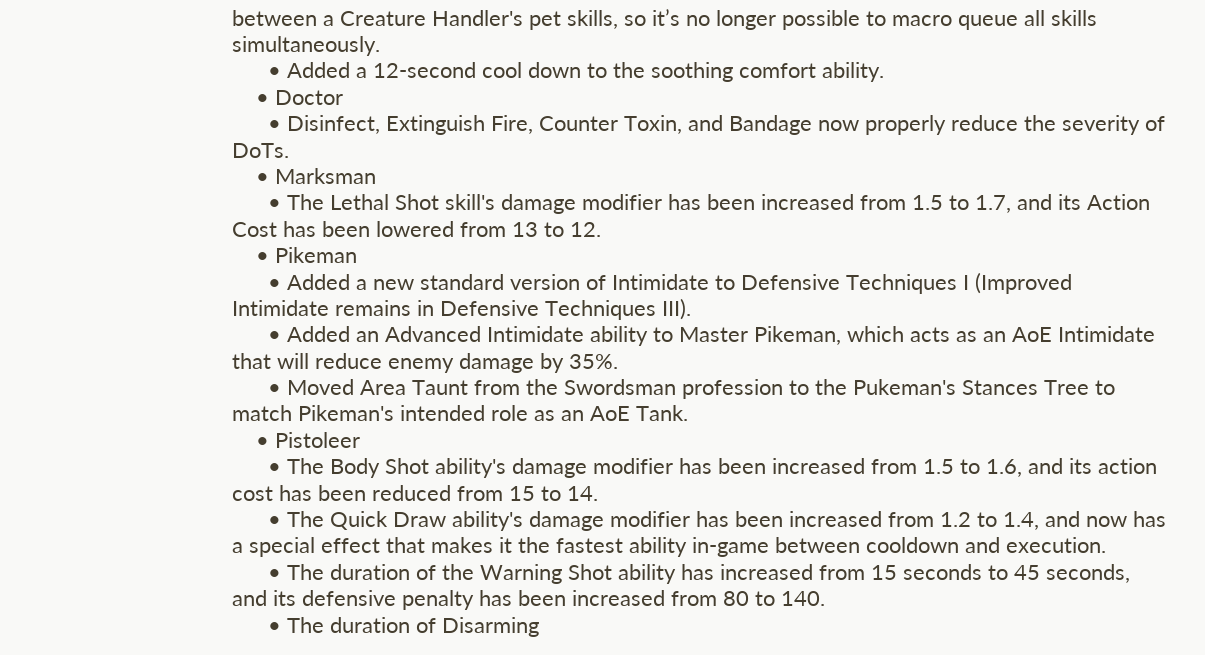between a Creature Handler's pet skills, so it’s no longer possible to macro queue all skills simultaneously.
      • Added a 12-second cool down to the soothing comfort ability.
    • Doctor
      • Disinfect, Extinguish Fire, Counter Toxin, and Bandage now properly reduce the severity of DoTs.
    • Marksman
      • The Lethal Shot skill's damage modifier has been increased from 1.5 to 1.7, and its Action Cost has been lowered from 13 to 12.
    • Pikeman
      • Added a new standard version of Intimidate to Defensive Techniques I (Improved Intimidate remains in Defensive Techniques III).
      • Added an Advanced Intimidate ability to Master Pikeman, which acts as an AoE Intimidate that will reduce enemy damage by 35%.
      • Moved Area Taunt from the Swordsman profession to the Pukeman's Stances Tree to match Pikeman's intended role as an AoE Tank.
    • Pistoleer
      • The Body Shot ability's damage modifier has been increased from 1.5 to 1.6, and its action cost has been reduced from 15 to 14.
      • The Quick Draw ability's damage modifier has been increased from 1.2 to 1.4, and now has a special effect that makes it the fastest ability in-game between cooldown and execution.
      • The duration of the Warning Shot ability has increased from 15 seconds to 45 seconds, and its defensive penalty has been increased from 80 to 140.
      • The duration of Disarming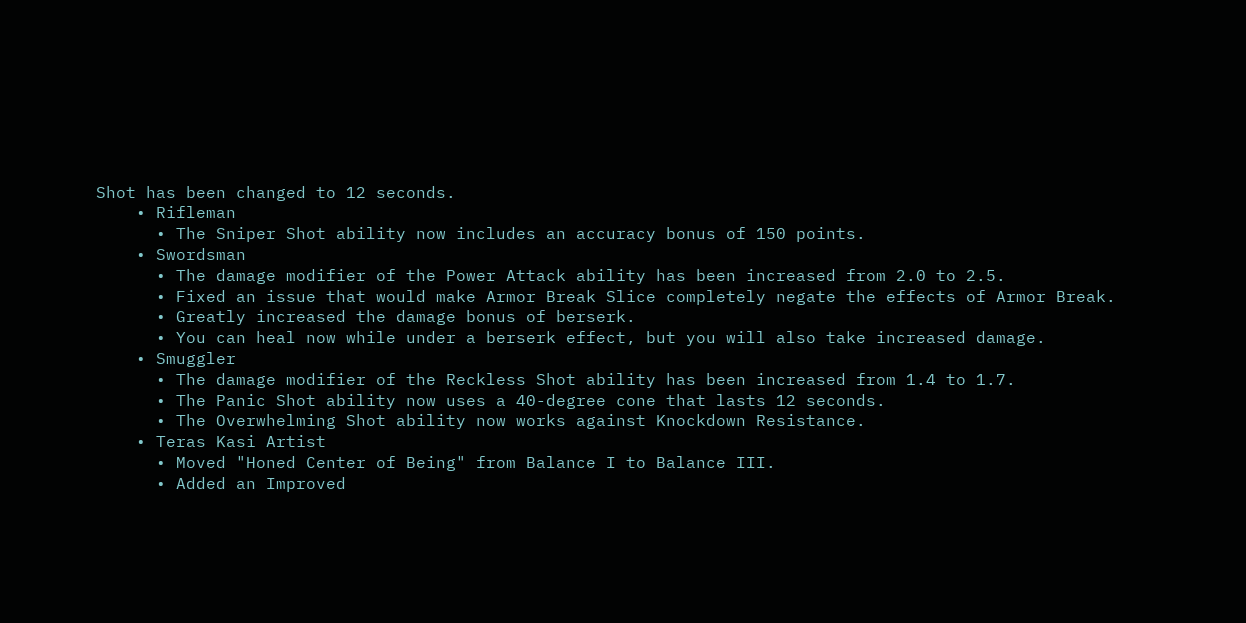Shot has been changed to 12 seconds.
    • Rifleman
      • The Sniper Shot ability now includes an accuracy bonus of 150 points.
    • Swordsman
      • The damage modifier of the Power Attack ability has been increased from 2.0 to 2.5.
      • Fixed an issue that would make Armor Break Slice completely negate the effects of Armor Break.
      • Greatly increased the damage bonus of berserk.
      • You can heal now while under a berserk effect, but you will also take increased damage.
    • Smuggler
      • The damage modifier of the Reckless Shot ability has been increased from 1.4 to 1.7.
      • The Panic Shot ability now uses a 40-degree cone that lasts 12 seconds.
      • The Overwhelming Shot ability now works against Knockdown Resistance.
    • Teras Kasi Artist
      • Moved "Honed Center of Being" from Balance I to Balance III.
      • Added an Improved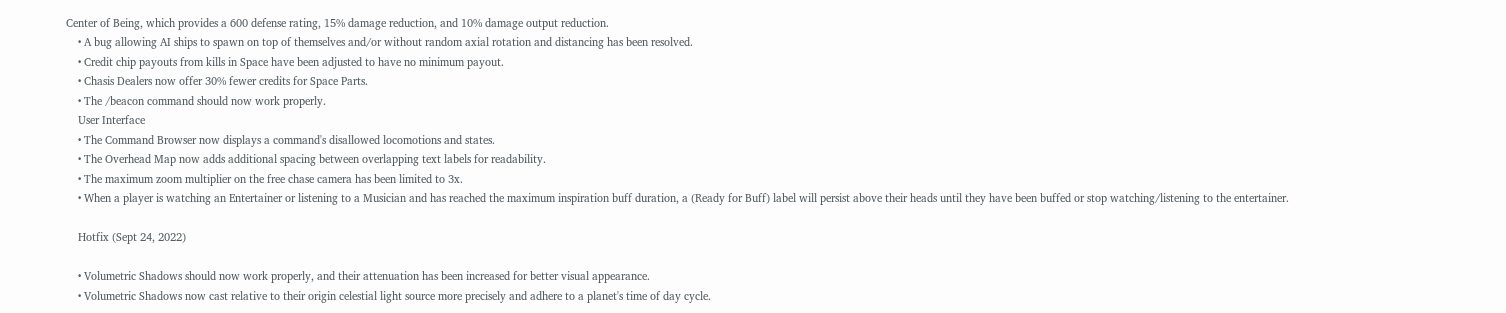Center of Being, which provides a 600 defense rating, 15% damage reduction, and 10% damage output reduction.
    • A bug allowing AI ships to spawn on top of themselves and/or without random axial rotation and distancing has been resolved.
    • Credit chip payouts from kills in Space have been adjusted to have no minimum payout.
    • Chasis Dealers now offer 30% fewer credits for Space Parts.
    • The /beacon command should now work properly.
    User Interface
    • The Command Browser now displays a command's disallowed locomotions and states.
    • The Overhead Map now adds additional spacing between overlapping text labels for readability.
    • The maximum zoom multiplier on the free chase camera has been limited to 3x.
    • When a player is watching an Entertainer or listening to a Musician and has reached the maximum inspiration buff duration, a (Ready for Buff) label will persist above their heads until they have been buffed or stop watching/listening to the entertainer.

    Hotfix (Sept 24, 2022)

    • Volumetric Shadows should now work properly, and their attenuation has been increased for better visual appearance.
    • Volumetric Shadows now cast relative to their origin celestial light source more precisely and adhere to a planet's time of day cycle.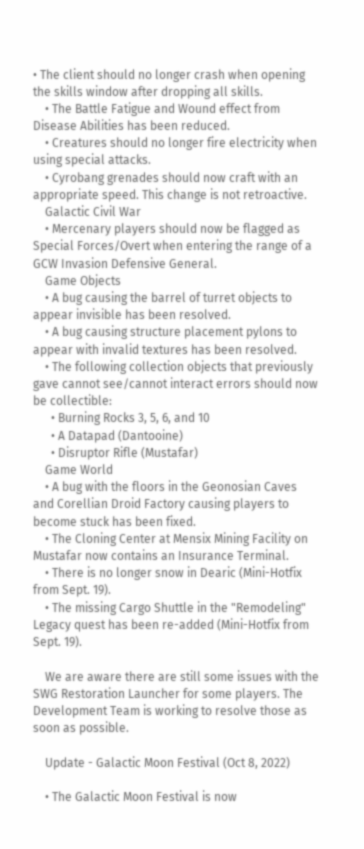• The client should no longer crash when opening the skills window after dropping all skills.
    • The Battle Fatigue and Wound effect from Disease Abilities has been reduced.
    • Creatures should no longer fire electricity when using special attacks.
    • Cyrobang grenades should now craft with an appropriate speed. This change is not retroactive.
    Galactic Civil War
    • Mercenary players should now be flagged as Special Forces/Overt when entering the range of a GCW Invasion Defensive General.
    Game Objects
    • A bug causing the barrel of turret objects to appear invisible has been resolved.
    • A bug causing structure placement pylons to appear with invalid textures has been resolved.
    • The following collection objects that previously gave cannot see/cannot interact errors should now be collectible:
      • Burning Rocks 3, 5, 6, and 10
      • A Datapad (Dantooine)
      • Disruptor Rifle (Mustafar)
    Game World
    • A bug with the floors in the Geonosian Caves and Corellian Droid Factory causing players to become stuck has been fixed.
    • The Cloning Center at Mensix Mining Facility on Mustafar now contains an Insurance Terminal.
    • There is no longer snow in Dearic (Mini-Hotfix from Sept. 19).
    • The missing Cargo Shuttle in the "Remodeling" Legacy quest has been re-added (Mini-Hotfix from Sept. 19).

    We are aware there are still some issues with the SWG Restoration Launcher for some players. The Development Team is working to resolve those as soon as possible.

    Update - Galactic Moon Festival (Oct 8, 2022)

    • The Galactic Moon Festival is now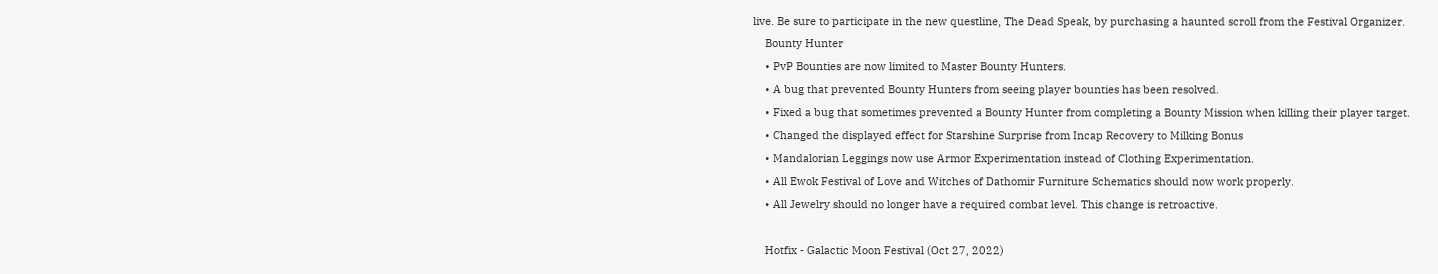live. Be sure to participate in the new questline, The Dead Speak, by purchasing a haunted scroll from the Festival Organizer.
    Bounty Hunter
    • PvP Bounties are now limited to Master Bounty Hunters.
    • A bug that prevented Bounty Hunters from seeing player bounties has been resolved.
    • Fixed a bug that sometimes prevented a Bounty Hunter from completing a Bounty Mission when killing their player target.
    • Changed the displayed effect for Starshine Surprise from Incap Recovery to Milking Bonus
    • Mandalorian Leggings now use Armor Experimentation instead of Clothing Experimentation.
    • All Ewok Festival of Love and Witches of Dathomir Furniture Schematics should now work properly.
    • All Jewelry should no longer have a required combat level. This change is retroactive.

    Hotfix - Galactic Moon Festival (Oct 27, 2022)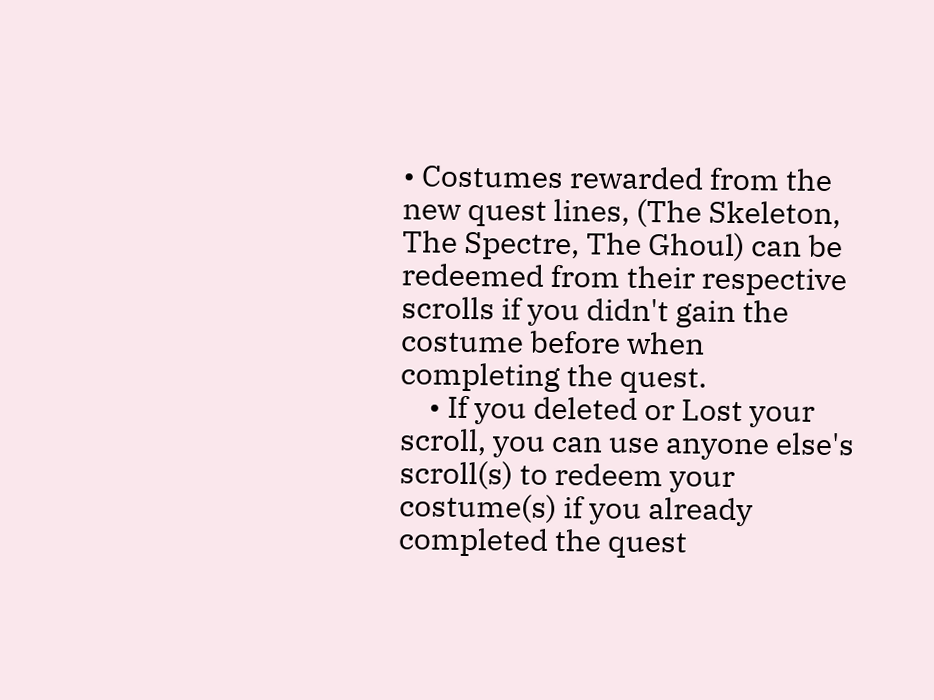• Costumes rewarded from the new quest lines, (The Skeleton, The Spectre, The Ghoul) can be redeemed from their respective scrolls if you didn't gain the costume before when completing the quest.
    • If you deleted or Lost your scroll, you can use anyone else's scroll(s) to redeem your costume(s) if you already completed the quest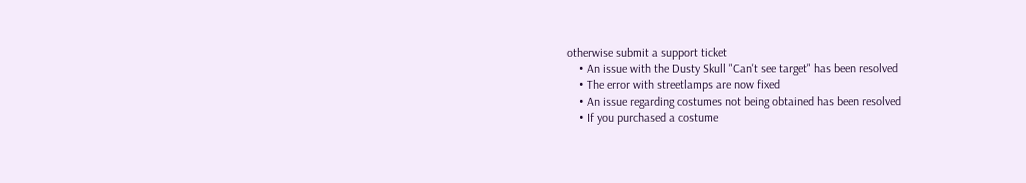otherwise submit a support ticket
    • An issue with the Dusty Skull "Can't see target" has been resolved
    • The error with streetlamps are now fixed
    • An issue regarding costumes not being obtained has been resolved
    • If you purchased a costume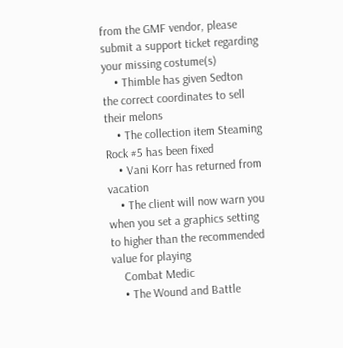from the GMF vendor, please submit a support ticket regarding your missing costume(s)
    • Thimble has given Sedton the correct coordinates to sell their melons
    • The collection item Steaming Rock #5 has been fixed
    • Vani Korr has returned from vacation
    • The client will now warn you when you set a graphics setting to higher than the recommended value for playing
    Combat Medic
    • The Wound and Battle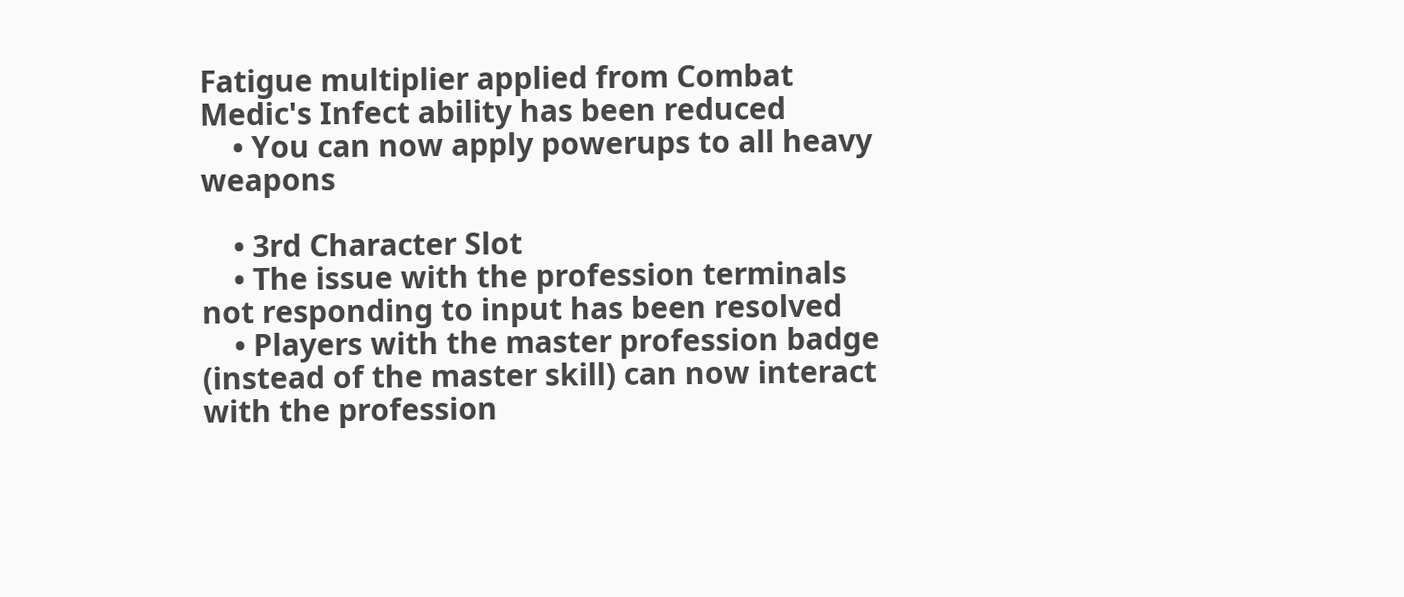Fatigue multiplier applied from Combat Medic's Infect ability has been reduced
    • You can now apply powerups to all heavy weapons

    • 3rd Character Slot
    • The issue with the profession terminals not responding to input has been resolved
    • Players with the master profession badge (instead of the master skill) can now interact with the profession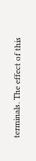terminals. The effect of this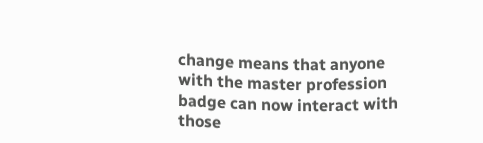change means that anyone with the master profession badge can now interact with those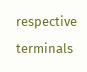respective terminals